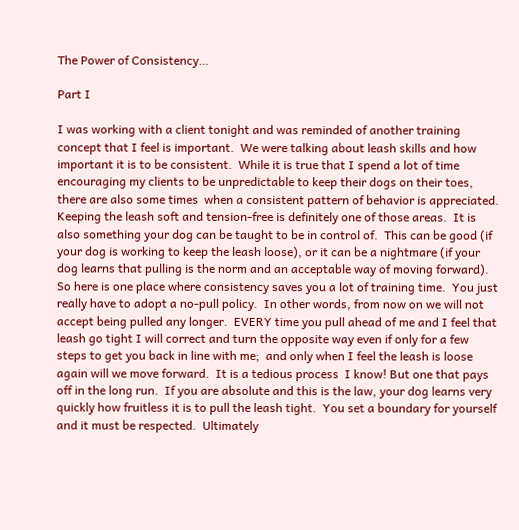The Power of Consistency…

Part I

I was working with a client tonight and was reminded of another training concept that I feel is important.  We were talking about leash skills and how important it is to be consistent.  While it is true that I spend a lot of time encouraging my clients to be unpredictable to keep their dogs on their toes,  there are also some times  when a consistent pattern of behavior is appreciated.  Keeping the leash soft and tension-free is definitely one of those areas.  It is also something your dog can be taught to be in control of.  This can be good (if your dog is working to keep the leash loose), or it can be a nightmare (if your dog learns that pulling is the norm and an acceptable way of moving forward). So here is one place where consistency saves you a lot of training time.  You just really have to adopt a no-pull policy.  In other words, from now on we will not accept being pulled any longer.  EVERY time you pull ahead of me and I feel that leash go tight I will correct and turn the opposite way even if only for a few steps to get you back in line with me;  and only when I feel the leash is loose again will we move forward.  It is a tedious process  I know! But one that pays off in the long run.  If you are absolute and this is the law, your dog learns very quickly how fruitless it is to pull the leash tight.  You set a boundary for yourself and it must be respected.  Ultimately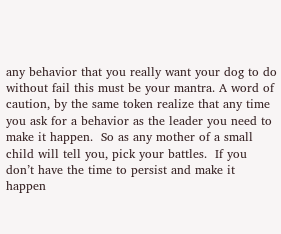any behavior that you really want your dog to do without fail this must be your mantra. A word of caution, by the same token realize that any time you ask for a behavior as the leader you need to make it happen.  So as any mother of a small child will tell you, pick your battles.  If you don’t have the time to persist and make it happen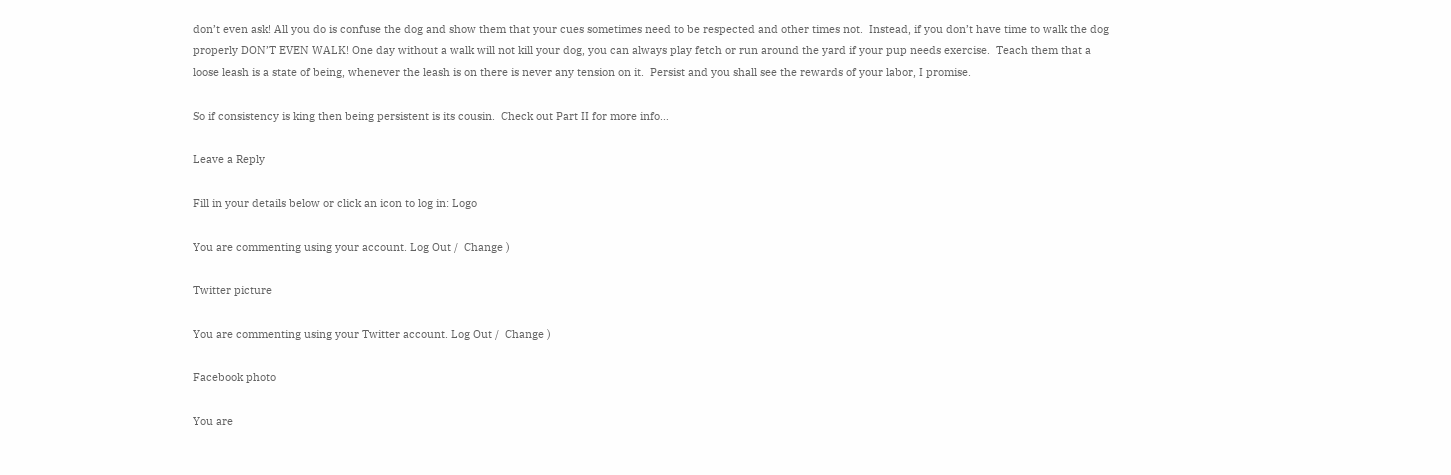don’t even ask! All you do is confuse the dog and show them that your cues sometimes need to be respected and other times not.  Instead, if you don’t have time to walk the dog properly DON’T EVEN WALK! One day without a walk will not kill your dog, you can always play fetch or run around the yard if your pup needs exercise.  Teach them that a loose leash is a state of being, whenever the leash is on there is never any tension on it.  Persist and you shall see the rewards of your labor, I promise.

So if consistency is king then being persistent is its cousin.  Check out Part II for more info…

Leave a Reply

Fill in your details below or click an icon to log in: Logo

You are commenting using your account. Log Out /  Change )

Twitter picture

You are commenting using your Twitter account. Log Out /  Change )

Facebook photo

You are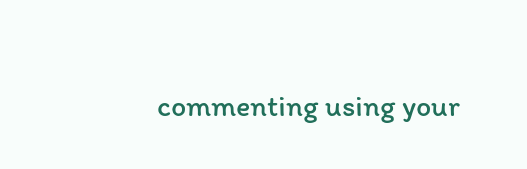commenting using your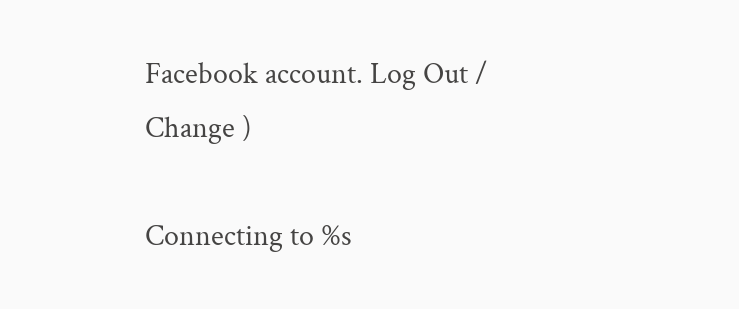Facebook account. Log Out /  Change )

Connecting to %s